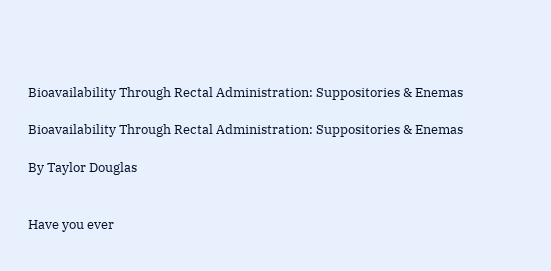Bioavailability Through Rectal Administration: Suppositories & Enemas

Bioavailability Through Rectal Administration: Suppositories & Enemas

By Taylor Douglas


Have you ever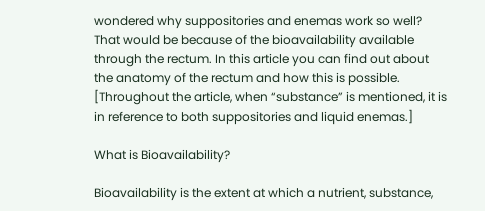wondered why suppositories and enemas work so well? That would be because of the bioavailability available through the rectum. In this article you can find out about the anatomy of the rectum and how this is possible. [Throughout the article, when “substance” is mentioned, it is in reference to both suppositories and liquid enemas.]

What is Bioavailability?

Bioavailability is the extent at which a nutrient, substance,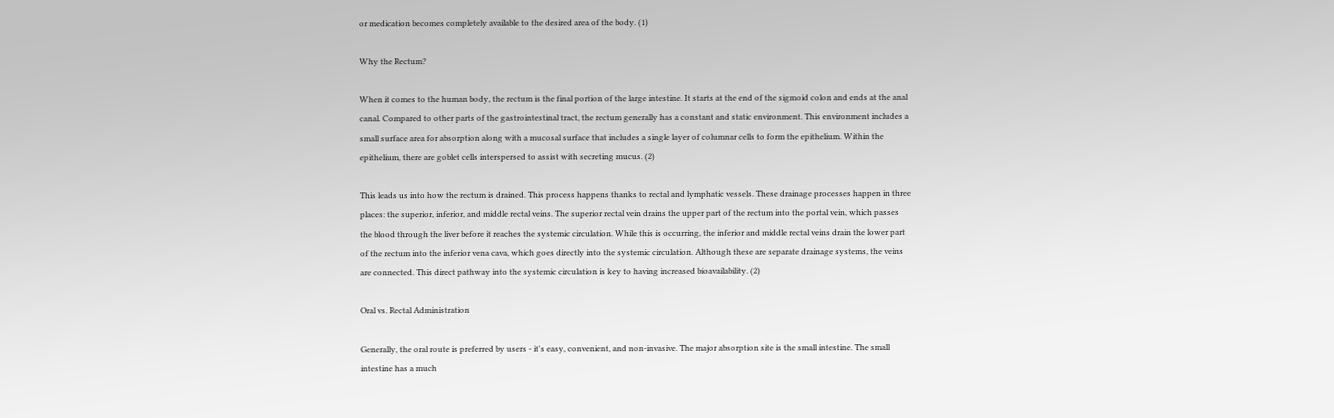or medication becomes completely available to the desired area of the body. (1)

Why the Rectum?

When it comes to the human body, the rectum is the final portion of the large intestine. It starts at the end of the sigmoid colon and ends at the anal canal. Compared to other parts of the gastrointestinal tract, the rectum generally has a constant and static environment. This environment includes a small surface area for absorption along with a mucosal surface that includes a single layer of columnar cells to form the epithelium. Within the epithelium, there are goblet cells interspersed to assist with secreting mucus. (2)

This leads us into how the rectum is drained. This process happens thanks to rectal and lymphatic vessels. These drainage processes happen in three places: the superior, inferior, and middle rectal veins. The superior rectal vein drains the upper part of the rectum into the portal vein, which passes the blood through the liver before it reaches the systemic circulation. While this is occurring, the inferior and middle rectal veins drain the lower part of the rectum into the inferior vena cava, which goes directly into the systemic circulation. Although these are separate drainage systems, the veins are connected. This direct pathway into the systemic circulation is key to having increased bioavailability. (2)

Oral vs. Rectal Administration

Generally, the oral route is preferred by users - it's easy, convenient, and non-invasive. The major absorption site is the small intestine. The small intestine has a much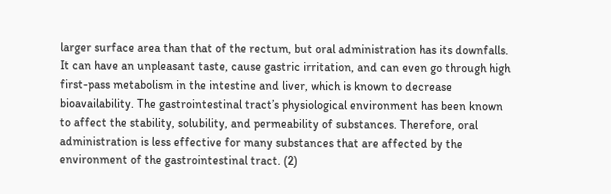larger surface area than that of the rectum, but oral administration has its downfalls. It can have an unpleasant taste, cause gastric irritation, and can even go through high first-pass metabolism in the intestine and liver, which is known to decrease bioavailability. The gastrointestinal tract’s physiological environment has been known to affect the stability, solubility, and permeability of substances. Therefore, oral administration is less effective for many substances that are affected by the environment of the gastrointestinal tract. (2)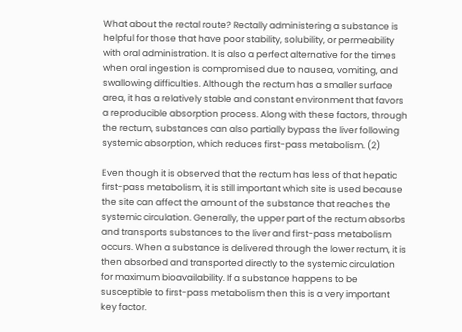What about the rectal route? Rectally administering a substance is helpful for those that have poor stability, solubility, or permeability with oral administration. It is also a perfect alternative for the times when oral ingestion is compromised due to nausea, vomiting, and swallowing difficulties. Although the rectum has a smaller surface area, it has a relatively stable and constant environment that favors a reproducible absorption process. Along with these factors, through the rectum, substances can also partially bypass the liver following systemic absorption, which reduces first-pass metabolism. (2)

Even though it is observed that the rectum has less of that hepatic first-pass metabolism, it is still important which site is used because the site can affect the amount of the substance that reaches the systemic circulation. Generally, the upper part of the rectum absorbs and transports substances to the liver and first-pass metabolism occurs. When a substance is delivered through the lower rectum, it is then absorbed and transported directly to the systemic circulation for maximum bioavailability. If a substance happens to be susceptible to first-pass metabolism then this is a very important key factor.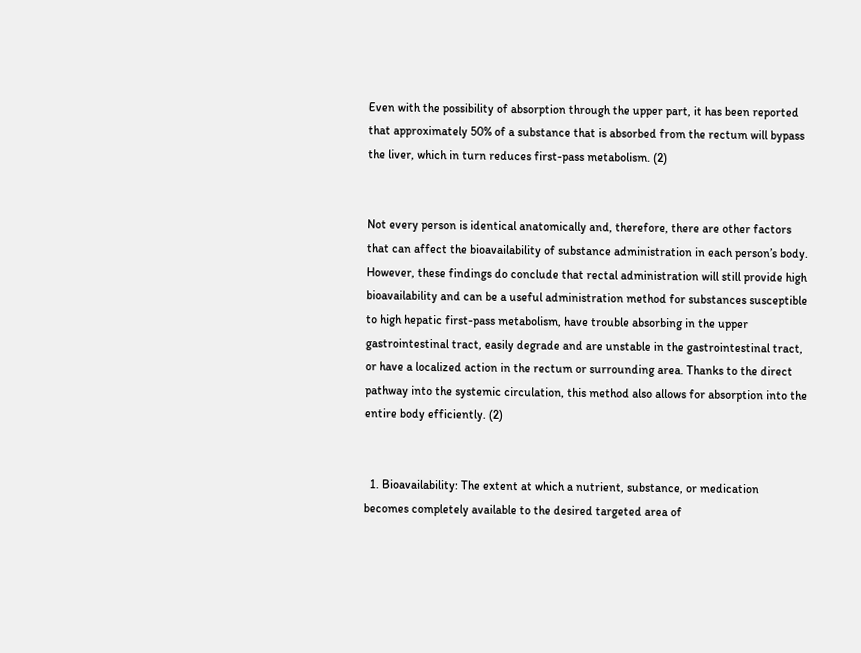Even with the possibility of absorption through the upper part, it has been reported that approximately 50% of a substance that is absorbed from the rectum will bypass the liver, which in turn reduces first-pass metabolism. (2)


Not every person is identical anatomically and, therefore, there are other factors that can affect the bioavailability of substance administration in each person’s body. However, these findings do conclude that rectal administration will still provide high bioavailability and can be a useful administration method for substances susceptible to high hepatic first-pass metabolism, have trouble absorbing in the upper gastrointestinal tract, easily degrade and are unstable in the gastrointestinal tract, or have a localized action in the rectum or surrounding area. Thanks to the direct pathway into the systemic circulation, this method also allows for absorption into the entire body efficiently. (2)


  1. Bioavailability: The extent at which a nutrient, substance, or medication becomes completely available to the desired targeted area of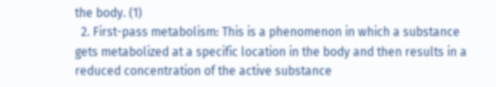the body. (1)
  2. First-pass metabolism: This is a phenomenon in which a substance gets metabolized at a specific location in the body and then results in a reduced concentration of the active substance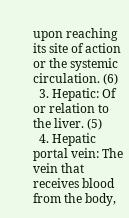upon reaching its site of action or the systemic circulation. (6)
  3. Hepatic: Of or relation to the liver. (5)
  4. Hepatic portal vein: The vein that receives blood from the body,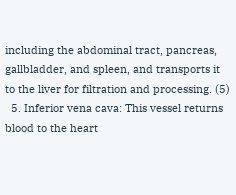including the abdominal tract, pancreas, gallbladder, and spleen, and transports it to the liver for filtration and processing. (5)
  5. Inferior vena cava: This vessel returns blood to the heart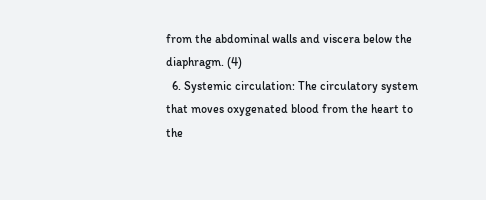from the abdominal walls and viscera below the diaphragm. (4)
  6. Systemic circulation: The circulatory system that moves oxygenated blood from the heart to the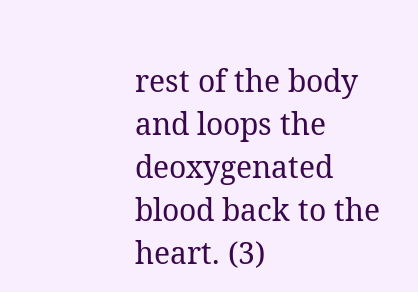rest of the body and loops the deoxygenated blood back to the heart. (3)